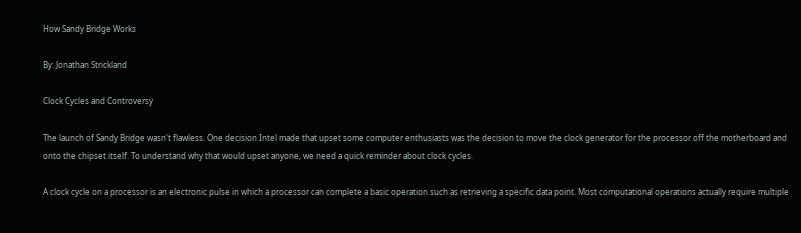How Sandy Bridge Works

By: Jonathan Strickland

Clock Cycles and Controversy

The launch of Sandy Bridge wasn't flawless. One decision Intel made that upset some computer enthusiasts was the decision to move the clock generator for the processor off the motherboard and onto the chipset itself. To understand why that would upset anyone, we need a quick reminder about clock cycles.

A clock cycle on a processor is an electronic pulse in which a processor can complete a basic operation such as retrieving a specific data point. Most computational operations actually require multiple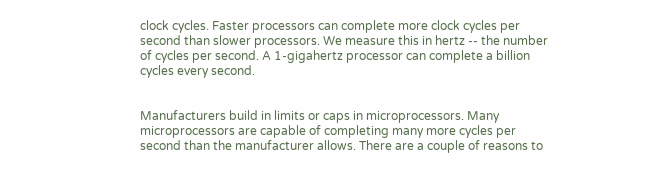clock cycles. Faster processors can complete more clock cycles per second than slower processors. We measure this in hertz -- the number of cycles per second. A 1-gigahertz processor can complete a billion cycles every second.


Manufacturers build in limits or caps in microprocessors. Many microprocessors are capable of completing many more cycles per second than the manufacturer allows. There are a couple of reasons to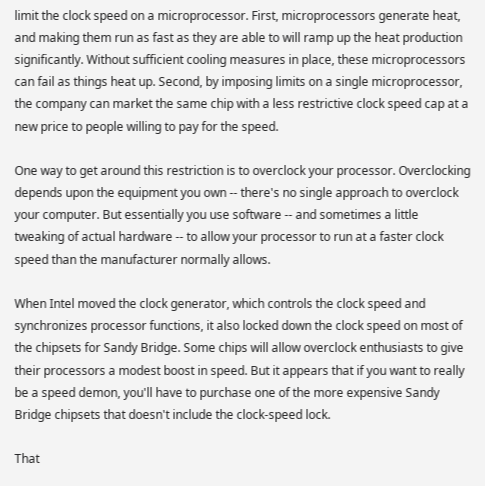limit the clock speed on a microprocessor. First, microprocessors generate heat, and making them run as fast as they are able to will ramp up the heat production significantly. Without sufficient cooling measures in place, these microprocessors can fail as things heat up. Second, by imposing limits on a single microprocessor, the company can market the same chip with a less restrictive clock speed cap at a new price to people willing to pay for the speed.

One way to get around this restriction is to overclock your processor. Overclocking depends upon the equipment you own -- there's no single approach to overclock your computer. But essentially you use software -- and sometimes a little tweaking of actual hardware -- to allow your processor to run at a faster clock speed than the manufacturer normally allows.

When Intel moved the clock generator, which controls the clock speed and synchronizes processor functions, it also locked down the clock speed on most of the chipsets for Sandy Bridge. Some chips will allow overclock enthusiasts to give their processors a modest boost in speed. But it appears that if you want to really be a speed demon, you'll have to purchase one of the more expensive Sandy Bridge chipsets that doesn't include the clock-speed lock.

That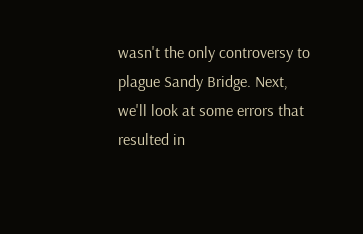wasn't the only controversy to plague Sandy Bridge. Next, we'll look at some errors that resulted in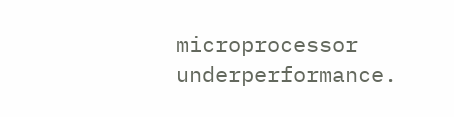microprocessor underperformance.